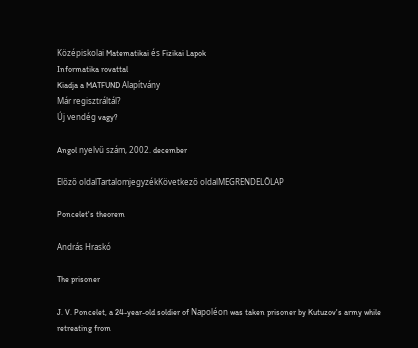Középiskolai Matematikai és Fizikai Lapok
Informatika rovattal
Kiadja a MATFUND Alapítvány
Már regisztráltál?
Új vendég vagy?

Angol nyelvű szám, 2002. december

Előző oldalTartalomjegyzékKövetkező oldalMEGRENDELŐLAP

Poncelet's theorem

András Hraskó

The prisoner

J. V. Poncelet, a 24-year-old soldier of Napoléon was taken prisoner by Kutuzov's army while retreating from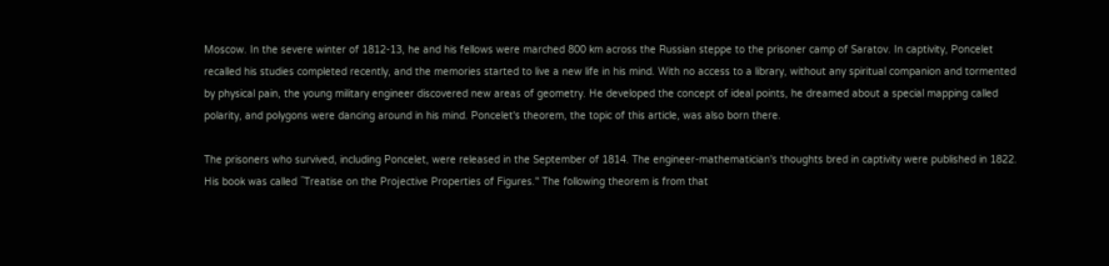Moscow. In the severe winter of 1812-13, he and his fellows were marched 800 km across the Russian steppe to the prisoner camp of Saratov. In captivity, Poncelet recalled his studies completed recently, and the memories started to live a new life in his mind. With no access to a library, without any spiritual companion and tormented by physical pain, the young military engineer discovered new areas of geometry. He developed the concept of ideal points, he dreamed about a special mapping called polarity, and polygons were dancing around in his mind. Poncelet's theorem, the topic of this article, was also born there.

The prisoners who survived, including Poncelet, were released in the September of 1814. The engineer-mathematician's thoughts bred in captivity were published in 1822. His book was called ``Treatise on the Projective Properties of Figures.'' The following theorem is from that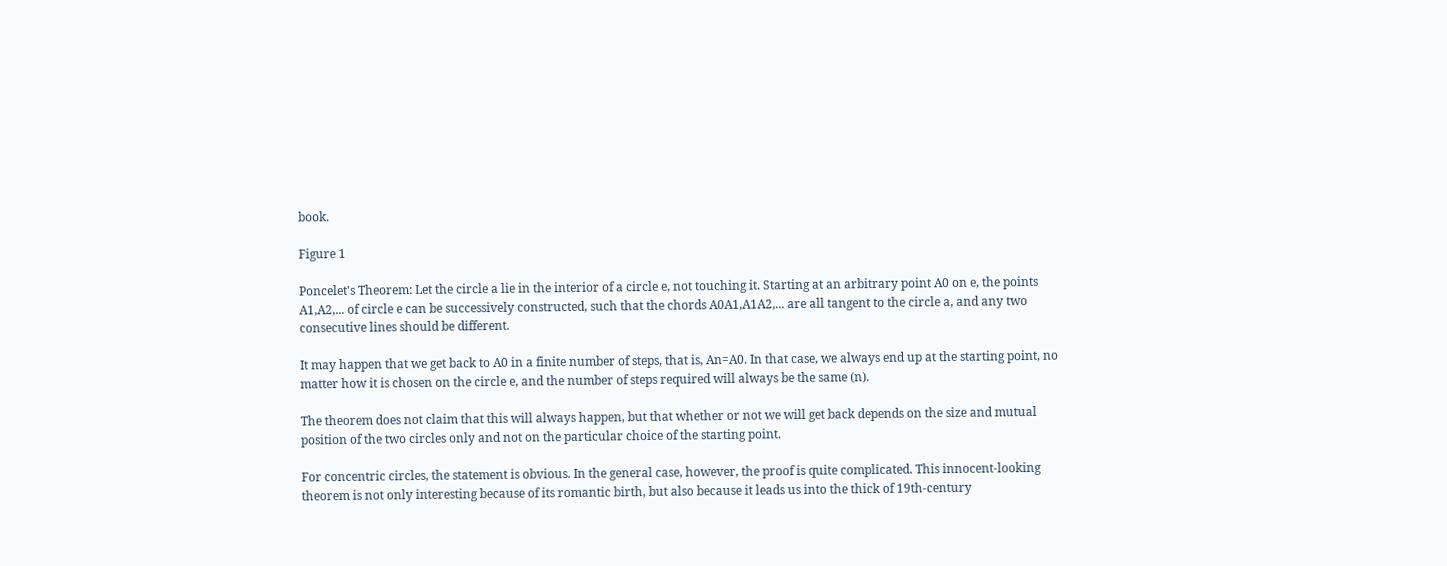book.

Figure 1

Poncelet's Theorem: Let the circle a lie in the interior of a circle e, not touching it. Starting at an arbitrary point A0 on e, the points A1,A2,... of circle e can be successively constructed, such that the chords A0A1,A1A2,... are all tangent to the circle a, and any two consecutive lines should be different.

It may happen that we get back to A0 in a finite number of steps, that is, An=A0. In that case, we always end up at the starting point, no matter how it is chosen on the circle e, and the number of steps required will always be the same (n).

The theorem does not claim that this will always happen, but that whether or not we will get back depends on the size and mutual position of the two circles only and not on the particular choice of the starting point.

For concentric circles, the statement is obvious. In the general case, however, the proof is quite complicated. This innocent-looking theorem is not only interesting because of its romantic birth, but also because it leads us into the thick of 19th-century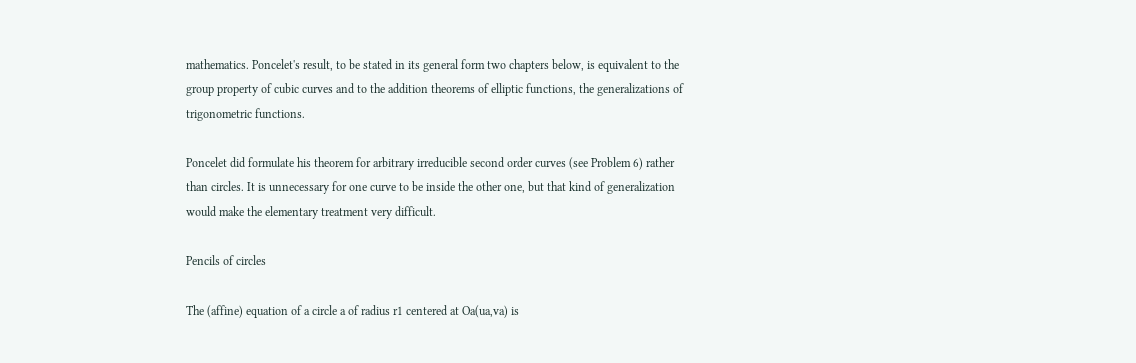mathematics. Poncelet's result, to be stated in its general form two chapters below, is equivalent to the group property of cubic curves and to the addition theorems of elliptic functions, the generalizations of trigonometric functions.

Poncelet did formulate his theorem for arbitrary irreducible second order curves (see Problem 6) rather than circles. It is unnecessary for one curve to be inside the other one, but that kind of generalization would make the elementary treatment very difficult.

Pencils of circles

The (affine) equation of a circle a of radius r1 centered at Oa(ua,va) is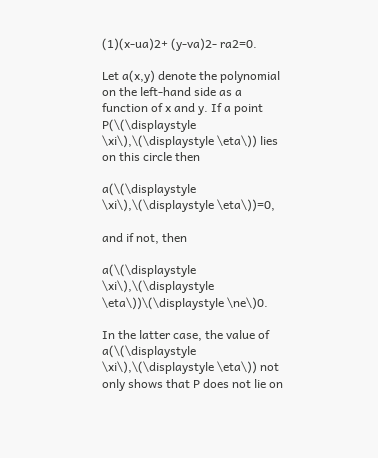(1)(x-ua)2+ (y-va)2- ra2=0.

Let a(x,y) denote the polynomial on the left-hand side as a function of x and y. If a point P(\(\displaystyle \xi\),\(\displaystyle \eta\)) lies on this circle then

a(\(\displaystyle \xi\),\(\displaystyle \eta\))=0,

and if not, then

a(\(\displaystyle \xi\),\(\displaystyle \eta\))\(\displaystyle \ne\)0.

In the latter case, the value of a(\(\displaystyle \xi\),\(\displaystyle \eta\)) not only shows that P does not lie on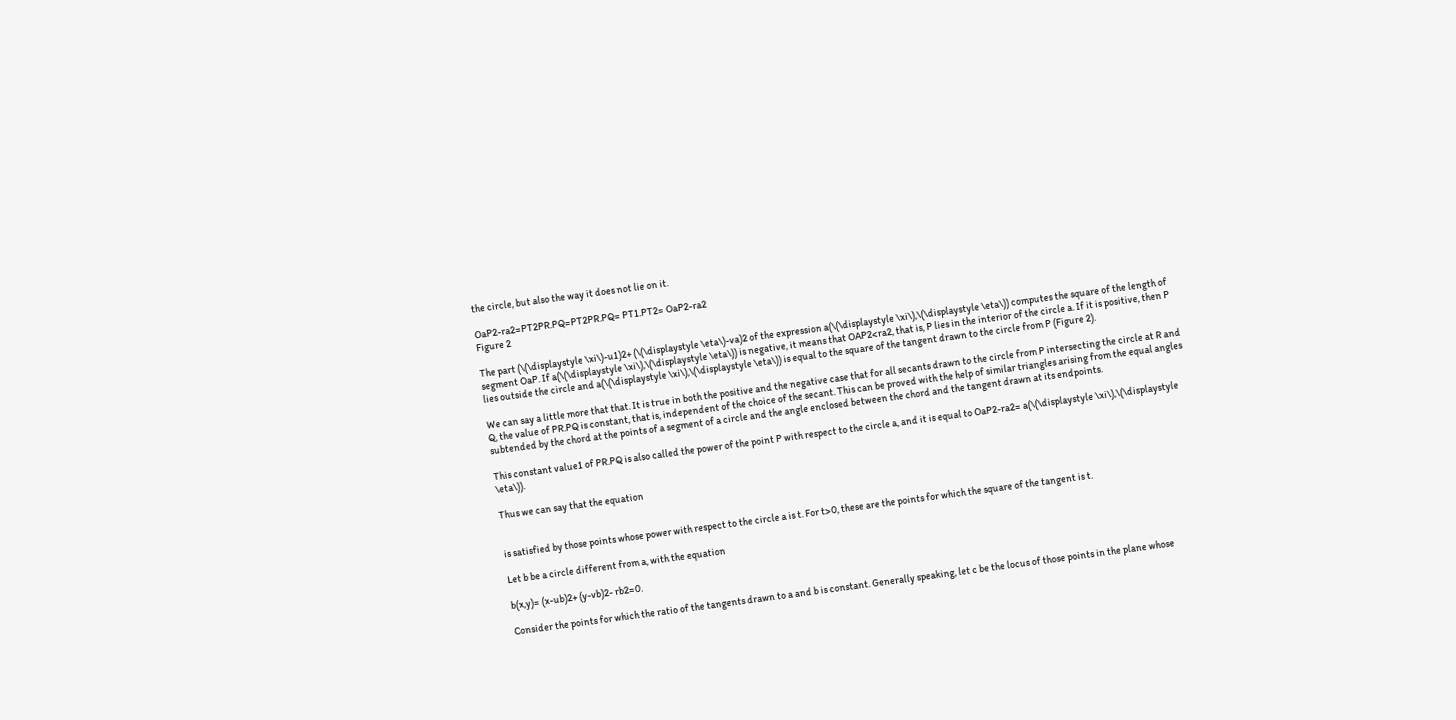the circle, but also the way it does not lie on it.

OaP2-ra2=PT2PR.PQ=PT2PR.PQ= PT1.PT2= OaP2-ra2
Figure 2

The part (\(\displaystyle \xi\)-u1)2+ (\(\displaystyle \eta\)-va)2 of the expression a(\(\displaystyle \xi\),\(\displaystyle \eta\)) computes the square of the length of segment OaP. If a(\(\displaystyle \xi\),\(\displaystyle \eta\)) is negative, it means that OAP2<ra2, that is, P lies in the interior of the circle a. If it is positive, then P lies outside the circle and a(\(\displaystyle \xi\),\(\displaystyle \eta\)) is equal to the square of the tangent drawn to the circle from P (Figure 2).

We can say a little more that that. It is true in both the positive and the negative case that for all secants drawn to the circle from P intersecting the circle at R and Q, the value of PR.PQ is constant, that is, independent of the choice of the secant. This can be proved with the help of similar triangles arising from the equal angles subtended by the chord at the points of a segment of a circle and the angle enclosed between the chord and the tangent drawn at its endpoints.

This constant value1 of PR.PQ is also called the power of the point P with respect to the circle a, and it is equal to OaP2-ra2= a(\(\displaystyle \xi\),\(\displaystyle \eta\)).

Thus we can say that the equation


is satisfied by those points whose power with respect to the circle a is t. For t>0, these are the points for which the square of the tangent is t.

Let b be a circle different from a, with the equation

b(x,y)= (x-ub)2+ (y-vb)2- rb2=0.

Consider the points for which the ratio of the tangents drawn to a and b is constant. Generally speaking, let c be the locus of those points in the plane whose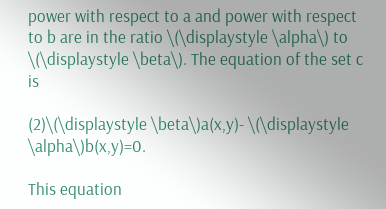power with respect to a and power with respect to b are in the ratio \(\displaystyle \alpha\) to \(\displaystyle \beta\). The equation of the set c is

(2)\(\displaystyle \beta\)a(x,y)- \(\displaystyle \alpha\)b(x,y)=0.

This equation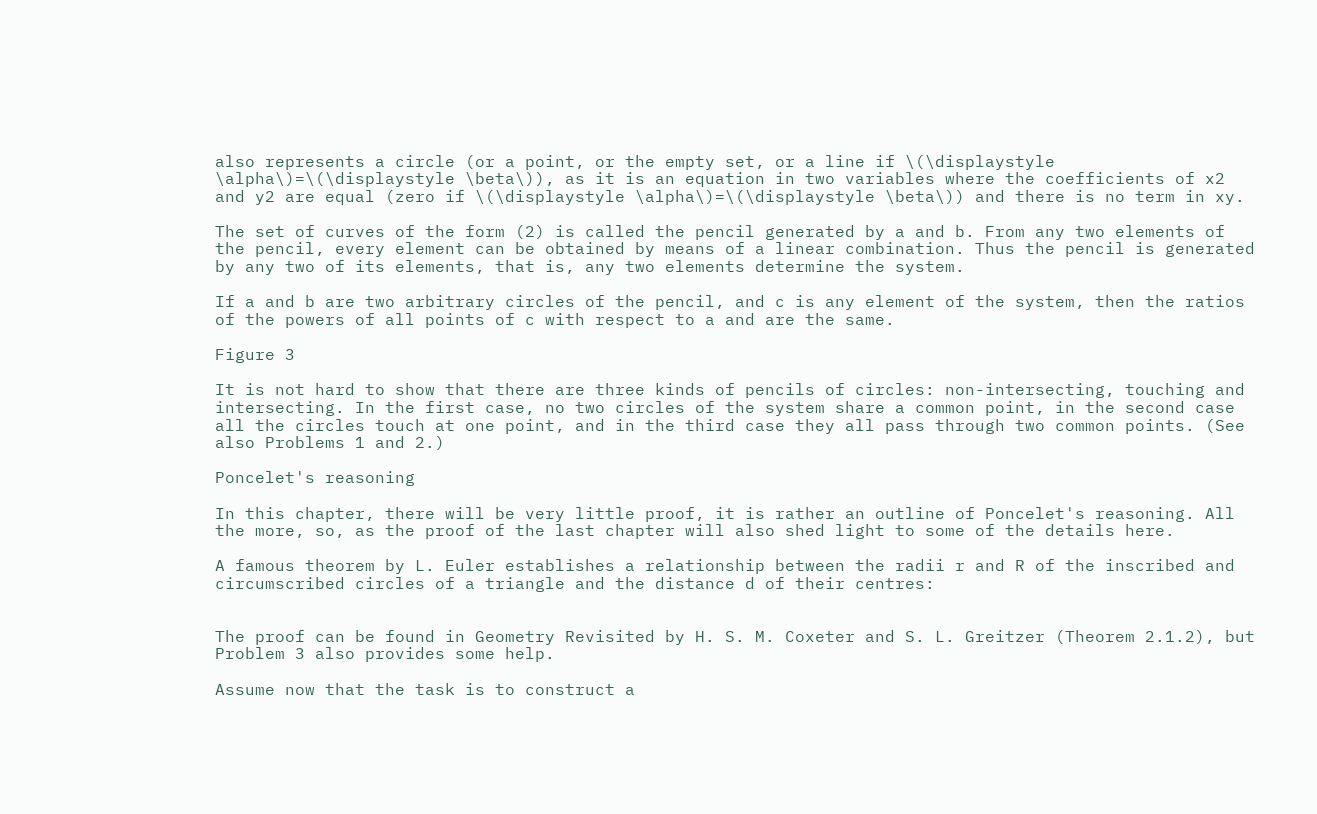also represents a circle (or a point, or the empty set, or a line if \(\displaystyle \alpha\)=\(\displaystyle \beta\)), as it is an equation in two variables where the coefficients of x2 and y2 are equal (zero if \(\displaystyle \alpha\)=\(\displaystyle \beta\)) and there is no term in xy.

The set of curves of the form (2) is called the pencil generated by a and b. From any two elements of the pencil, every element can be obtained by means of a linear combination. Thus the pencil is generated by any two of its elements, that is, any two elements determine the system.

If a and b are two arbitrary circles of the pencil, and c is any element of the system, then the ratios of the powers of all points of c with respect to a and are the same.

Figure 3

It is not hard to show that there are three kinds of pencils of circles: non-intersecting, touching and intersecting. In the first case, no two circles of the system share a common point, in the second case all the circles touch at one point, and in the third case they all pass through two common points. (See also Problems 1 and 2.)

Poncelet's reasoning

In this chapter, there will be very little proof, it is rather an outline of Poncelet's reasoning. All the more, so, as the proof of the last chapter will also shed light to some of the details here.

A famous theorem by L. Euler establishes a relationship between the radii r and R of the inscribed and circumscribed circles of a triangle and the distance d of their centres:


The proof can be found in Geometry Revisited by H. S. M. Coxeter and S. L. Greitzer (Theorem 2.1.2), but Problem 3 also provides some help.

Assume now that the task is to construct a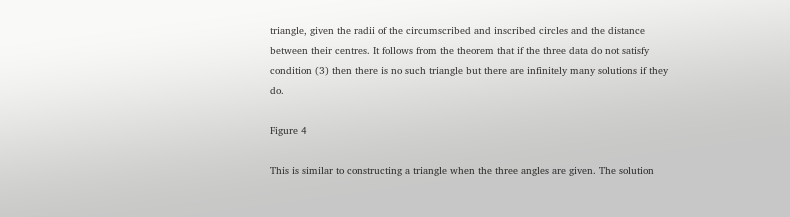triangle, given the radii of the circumscribed and inscribed circles and the distance between their centres. It follows from the theorem that if the three data do not satisfy condition (3) then there is no such triangle but there are infinitely many solutions if they do.

Figure 4

This is similar to constructing a triangle when the three angles are given. The solution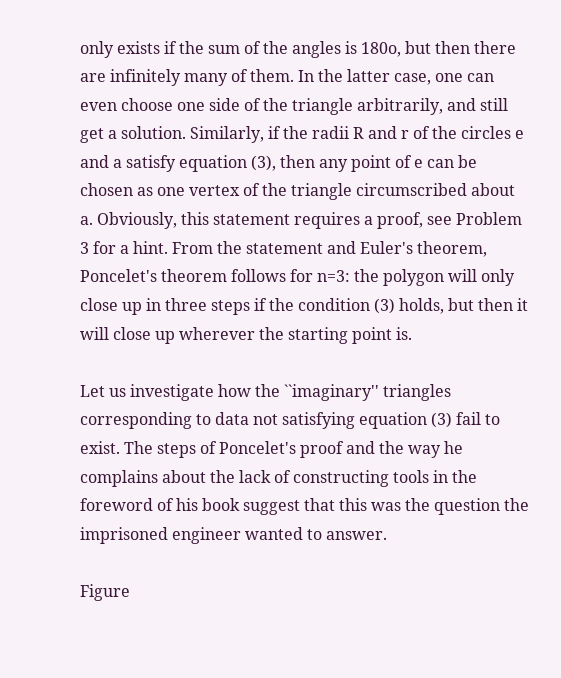only exists if the sum of the angles is 180o, but then there are infinitely many of them. In the latter case, one can even choose one side of the triangle arbitrarily, and still get a solution. Similarly, if the radii R and r of the circles e and a satisfy equation (3), then any point of e can be chosen as one vertex of the triangle circumscribed about a. Obviously, this statement requires a proof, see Problem 3 for a hint. From the statement and Euler's theorem, Poncelet's theorem follows for n=3: the polygon will only close up in three steps if the condition (3) holds, but then it will close up wherever the starting point is.

Let us investigate how the ``imaginary'' triangles corresponding to data not satisfying equation (3) fail to exist. The steps of Poncelet's proof and the way he complains about the lack of constructing tools in the foreword of his book suggest that this was the question the imprisoned engineer wanted to answer.

Figure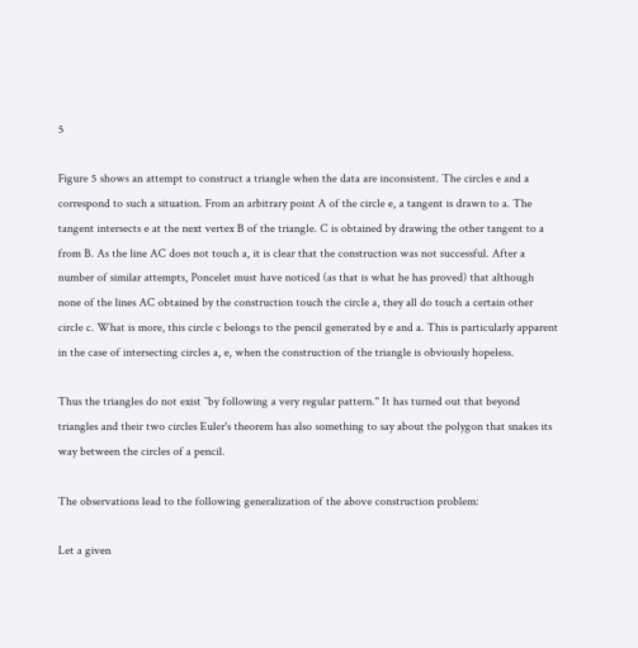5

Figure 5 shows an attempt to construct a triangle when the data are inconsistent. The circles e and a correspond to such a situation. From an arbitrary point A of the circle e, a tangent is drawn to a. The tangent intersects e at the next vertex B of the triangle. C is obtained by drawing the other tangent to a from B. As the line AC does not touch a, it is clear that the construction was not successful. After a number of similar attempts, Poncelet must have noticed (as that is what he has proved) that although none of the lines AC obtained by the construction touch the circle a, they all do touch a certain other circle c. What is more, this circle c belongs to the pencil generated by e and a. This is particularly apparent in the case of intersecting circles a, e, when the construction of the triangle is obviously hopeless.

Thus the triangles do not exist ``by following a very regular pattern.'' It has turned out that beyond triangles and their two circles Euler's theorem has also something to say about the polygon that snakes its way between the circles of a pencil.

The observations lead to the following generalization of the above construction problem:

Let a given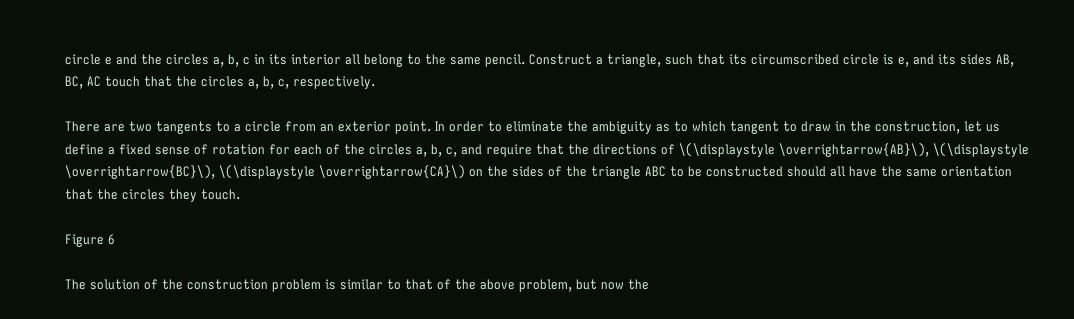circle e and the circles a, b, c in its interior all belong to the same pencil. Construct a triangle, such that its circumscribed circle is e, and its sides AB, BC, AC touch that the circles a, b, c, respectively.

There are two tangents to a circle from an exterior point. In order to eliminate the ambiguity as to which tangent to draw in the construction, let us define a fixed sense of rotation for each of the circles a, b, c, and require that the directions of \(\displaystyle \overrightarrow{AB}\), \(\displaystyle \overrightarrow{BC}\), \(\displaystyle \overrightarrow{CA}\) on the sides of the triangle ABC to be constructed should all have the same orientation that the circles they touch.

Figure 6

The solution of the construction problem is similar to that of the above problem, but now the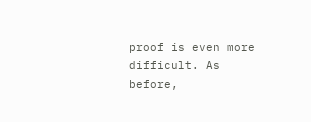proof is even more difficult. As before,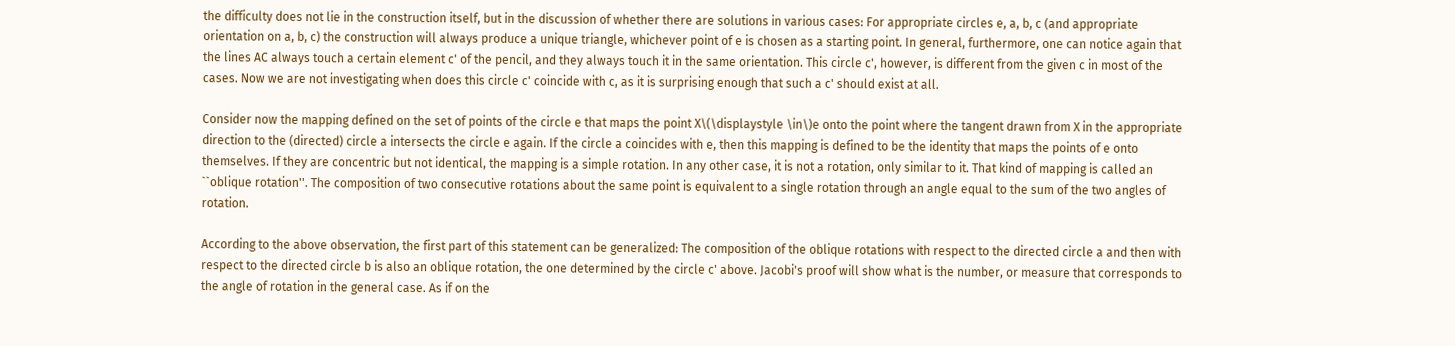the difficulty does not lie in the construction itself, but in the discussion of whether there are solutions in various cases: For appropriate circles e, a, b, c (and appropriate orientation on a, b, c) the construction will always produce a unique triangle, whichever point of e is chosen as a starting point. In general, furthermore, one can notice again that the lines AC always touch a certain element c' of the pencil, and they always touch it in the same orientation. This circle c', however, is different from the given c in most of the cases. Now we are not investigating when does this circle c' coincide with c, as it is surprising enough that such a c' should exist at all.

Consider now the mapping defined on the set of points of the circle e that maps the point X\(\displaystyle \in\)e onto the point where the tangent drawn from X in the appropriate direction to the (directed) circle a intersects the circle e again. If the circle a coincides with e, then this mapping is defined to be the identity that maps the points of e onto themselves. If they are concentric but not identical, the mapping is a simple rotation. In any other case, it is not a rotation, only similar to it. That kind of mapping is called an ``oblique rotation''. The composition of two consecutive rotations about the same point is equivalent to a single rotation through an angle equal to the sum of the two angles of rotation.

According to the above observation, the first part of this statement can be generalized: The composition of the oblique rotations with respect to the directed circle a and then with respect to the directed circle b is also an oblique rotation, the one determined by the circle c' above. Jacobi's proof will show what is the number, or measure that corresponds to the angle of rotation in the general case. As if on the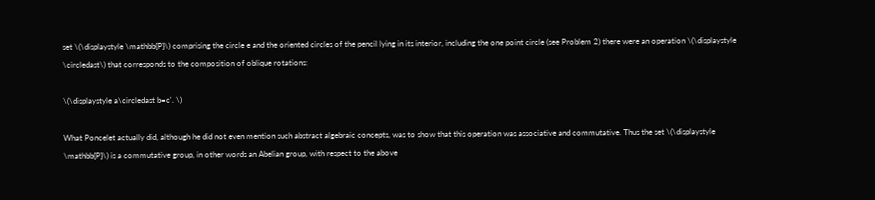set \(\displaystyle \mathbb{P}\) comprising the circle e and the oriented circles of the pencil lying in its interior, including the one point circle (see Problem 2) there were an operation \(\displaystyle \circledast\) that corresponds to the composition of oblique rotations:

\(\displaystyle a\circledast b=c'. \)

What Poncelet actually did, although he did not even mention such abstract algebraic concepts, was to show that this operation was associative and commutative. Thus the set \(\displaystyle \mathbb{P}\) is a commutative group, in other words an Abelian group, with respect to the above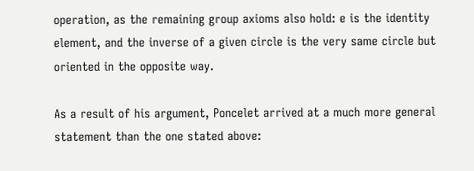operation, as the remaining group axioms also hold: e is the identity element, and the inverse of a given circle is the very same circle but oriented in the opposite way.

As a result of his argument, Poncelet arrived at a much more general statement than the one stated above: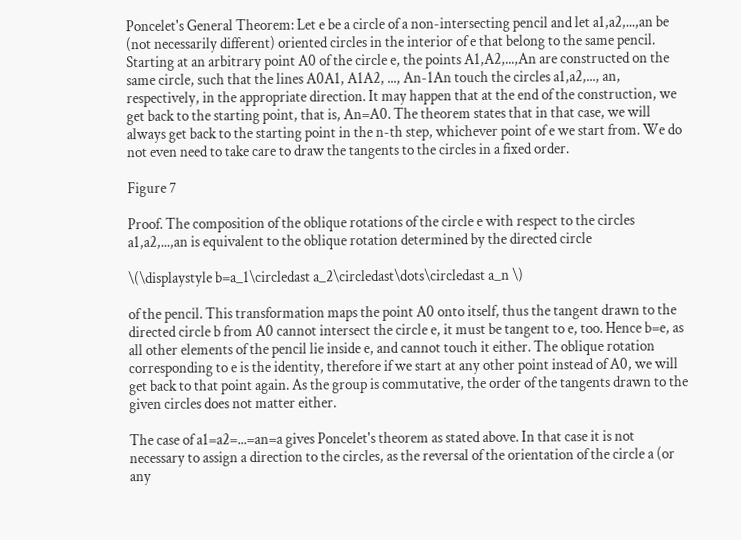Poncelet's General Theorem: Let e be a circle of a non-intersecting pencil and let a1,a2,...,an be (not necessarily different) oriented circles in the interior of e that belong to the same pencil. Starting at an arbitrary point A0 of the circle e, the points A1,A2,...,An are constructed on the same circle, such that the lines A0A1, A1A2, ..., An-1An touch the circles a1,a2,..., an, respectively, in the appropriate direction. It may happen that at the end of the construction, we get back to the starting point, that is, An=A0. The theorem states that in that case, we will always get back to the starting point in the n-th step, whichever point of e we start from. We do not even need to take care to draw the tangents to the circles in a fixed order.

Figure 7

Proof. The composition of the oblique rotations of the circle e with respect to the circles a1,a2,...,an is equivalent to the oblique rotation determined by the directed circle

\(\displaystyle b=a_1\circledast a_2\circledast\dots\circledast a_n \)

of the pencil. This transformation maps the point A0 onto itself, thus the tangent drawn to the directed circle b from A0 cannot intersect the circle e, it must be tangent to e, too. Hence b=e, as all other elements of the pencil lie inside e, and cannot touch it either. The oblique rotation corresponding to e is the identity, therefore if we start at any other point instead of A0, we will get back to that point again. As the group is commutative, the order of the tangents drawn to the given circles does not matter either.

The case of a1=a2=...=an=a gives Poncelet's theorem as stated above. In that case it is not necessary to assign a direction to the circles, as the reversal of the orientation of the circle a (or any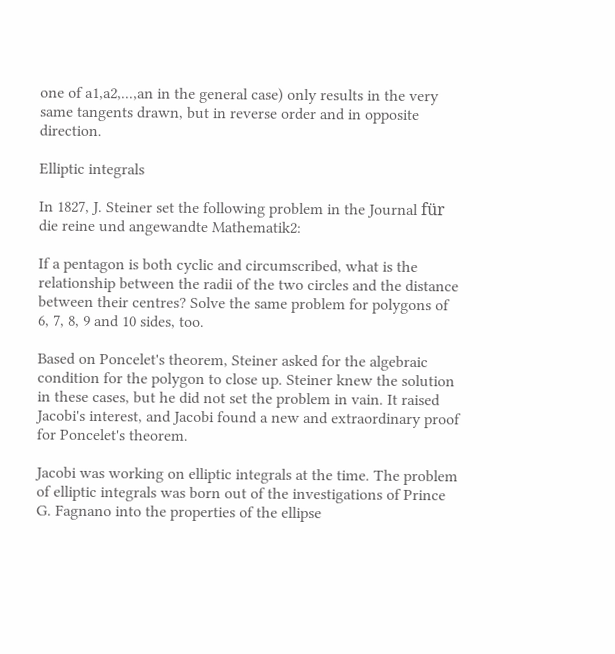one of a1,a2,...,an in the general case) only results in the very same tangents drawn, but in reverse order and in opposite direction.

Elliptic integrals

In 1827, J. Steiner set the following problem in the Journal für die reine und angewandte Mathematik2:

If a pentagon is both cyclic and circumscribed, what is the relationship between the radii of the two circles and the distance between their centres? Solve the same problem for polygons of 6, 7, 8, 9 and 10 sides, too.

Based on Poncelet's theorem, Steiner asked for the algebraic condition for the polygon to close up. Steiner knew the solution in these cases, but he did not set the problem in vain. It raised Jacobi's interest, and Jacobi found a new and extraordinary proof for Poncelet's theorem.

Jacobi was working on elliptic integrals at the time. The problem of elliptic integrals was born out of the investigations of Prince G. Fagnano into the properties of the ellipse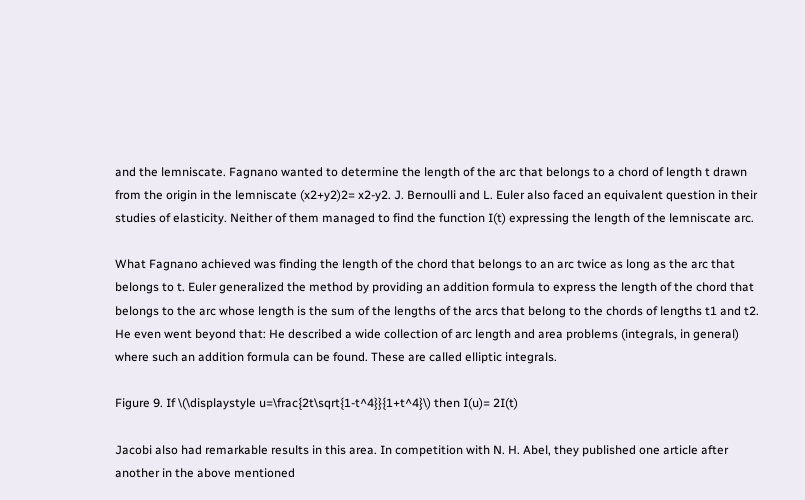and the lemniscate. Fagnano wanted to determine the length of the arc that belongs to a chord of length t drawn from the origin in the lemniscate (x2+y2)2= x2-y2. J. Bernoulli and L. Euler also faced an equivalent question in their studies of elasticity. Neither of them managed to find the function I(t) expressing the length of the lemniscate arc.

What Fagnano achieved was finding the length of the chord that belongs to an arc twice as long as the arc that belongs to t. Euler generalized the method by providing an addition formula to express the length of the chord that belongs to the arc whose length is the sum of the lengths of the arcs that belong to the chords of lengths t1 and t2. He even went beyond that: He described a wide collection of arc length and area problems (integrals, in general) where such an addition formula can be found. These are called elliptic integrals.

Figure 9. If \(\displaystyle u=\frac{2t\sqrt{1-t^4}}{1+t^4}\) then I(u)= 2I(t)

Jacobi also had remarkable results in this area. In competition with N. H. Abel, they published one article after another in the above mentioned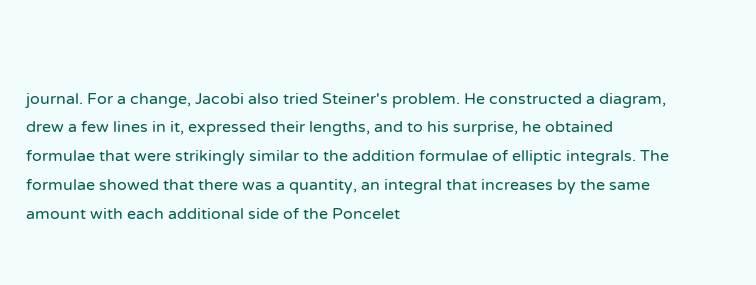journal. For a change, Jacobi also tried Steiner's problem. He constructed a diagram, drew a few lines in it, expressed their lengths, and to his surprise, he obtained formulae that were strikingly similar to the addition formulae of elliptic integrals. The formulae showed that there was a quantity, an integral that increases by the same amount with each additional side of the Poncelet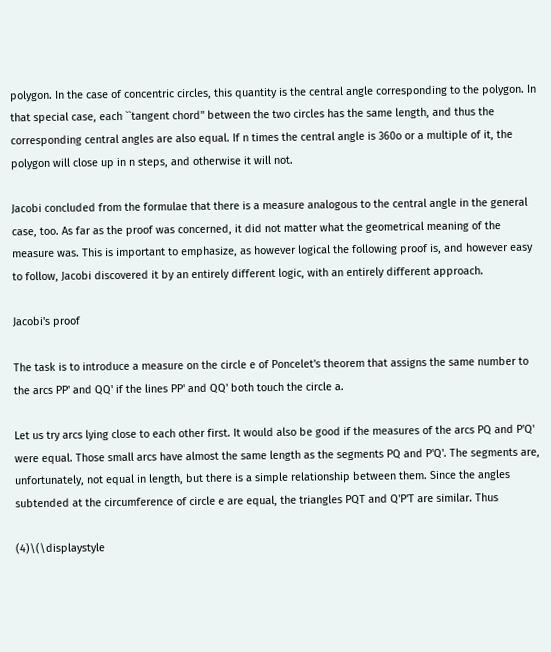polygon. In the case of concentric circles, this quantity is the central angle corresponding to the polygon. In that special case, each ``tangent chord'' between the two circles has the same length, and thus the corresponding central angles are also equal. If n times the central angle is 360o or a multiple of it, the polygon will close up in n steps, and otherwise it will not.

Jacobi concluded from the formulae that there is a measure analogous to the central angle in the general case, too. As far as the proof was concerned, it did not matter what the geometrical meaning of the measure was. This is important to emphasize, as however logical the following proof is, and however easy to follow, Jacobi discovered it by an entirely different logic, with an entirely different approach.

Jacobi's proof

The task is to introduce a measure on the circle e of Poncelet's theorem that assigns the same number to the arcs PP' and QQ' if the lines PP' and QQ' both touch the circle a.

Let us try arcs lying close to each other first. It would also be good if the measures of the arcs PQ and P'Q' were equal. Those small arcs have almost the same length as the segments PQ and P'Q'. The segments are, unfortunately, not equal in length, but there is a simple relationship between them. Since the angles subtended at the circumference of circle e are equal, the triangles PQT and Q'P'T are similar. Thus

(4)\(\displaystyle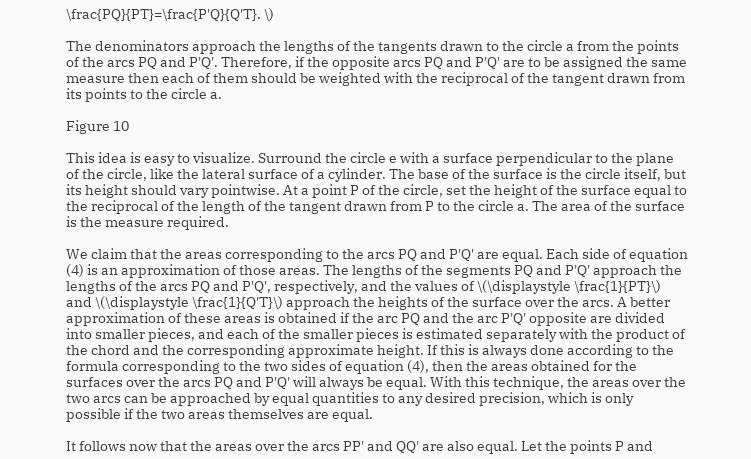\frac{PQ}{PT}=\frac{P'Q}{Q'T}. \)

The denominators approach the lengths of the tangents drawn to the circle a from the points of the arcs PQ and P'Q'. Therefore, if the opposite arcs PQ and P'Q' are to be assigned the same measure then each of them should be weighted with the reciprocal of the tangent drawn from its points to the circle a.

Figure 10

This idea is easy to visualize. Surround the circle e with a surface perpendicular to the plane of the circle, like the lateral surface of a cylinder. The base of the surface is the circle itself, but its height should vary pointwise. At a point P of the circle, set the height of the surface equal to the reciprocal of the length of the tangent drawn from P to the circle a. The area of the surface is the measure required.

We claim that the areas corresponding to the arcs PQ and P'Q' are equal. Each side of equation (4) is an approximation of those areas. The lengths of the segments PQ and P'Q' approach the lengths of the arcs PQ and P'Q', respectively, and the values of \(\displaystyle \frac{1}{PT}\) and \(\displaystyle \frac{1}{Q'T}\) approach the heights of the surface over the arcs. A better approximation of these areas is obtained if the arc PQ and the arc P'Q' opposite are divided into smaller pieces, and each of the smaller pieces is estimated separately with the product of the chord and the corresponding approximate height. If this is always done according to the formula corresponding to the two sides of equation (4), then the areas obtained for the surfaces over the arcs PQ and P'Q' will always be equal. With this technique, the areas over the two arcs can be approached by equal quantities to any desired precision, which is only possible if the two areas themselves are equal.

It follows now that the areas over the arcs PP' and QQ' are also equal. Let the points P and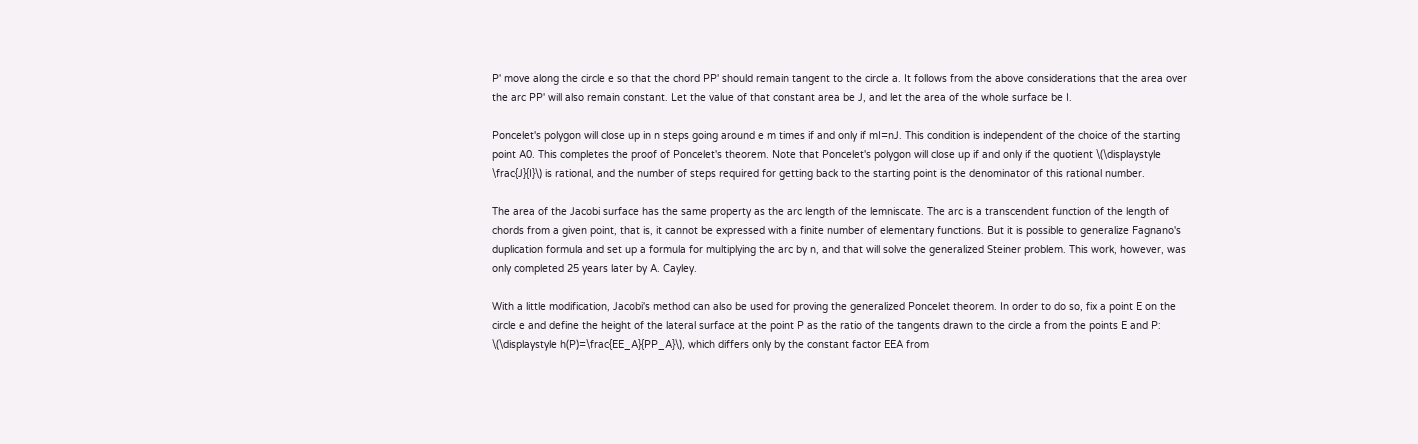P' move along the circle e so that the chord PP' should remain tangent to the circle a. It follows from the above considerations that the area over the arc PP' will also remain constant. Let the value of that constant area be J, and let the area of the whole surface be I.

Poncelet's polygon will close up in n steps going around e m times if and only if mI=nJ. This condition is independent of the choice of the starting point A0. This completes the proof of Poncelet's theorem. Note that Poncelet's polygon will close up if and only if the quotient \(\displaystyle \frac{J}{I}\) is rational, and the number of steps required for getting back to the starting point is the denominator of this rational number.

The area of the Jacobi surface has the same property as the arc length of the lemniscate. The arc is a transcendent function of the length of chords from a given point, that is, it cannot be expressed with a finite number of elementary functions. But it is possible to generalize Fagnano's duplication formula and set up a formula for multiplying the arc by n, and that will solve the generalized Steiner problem. This work, however, was only completed 25 years later by A. Cayley.

With a little modification, Jacobi's method can also be used for proving the generalized Poncelet theorem. In order to do so, fix a point E on the circle e and define the height of the lateral surface at the point P as the ratio of the tangents drawn to the circle a from the points E and P: \(\displaystyle h(P)=\frac{EE_A}{PP_A}\), which differs only by the constant factor EEA from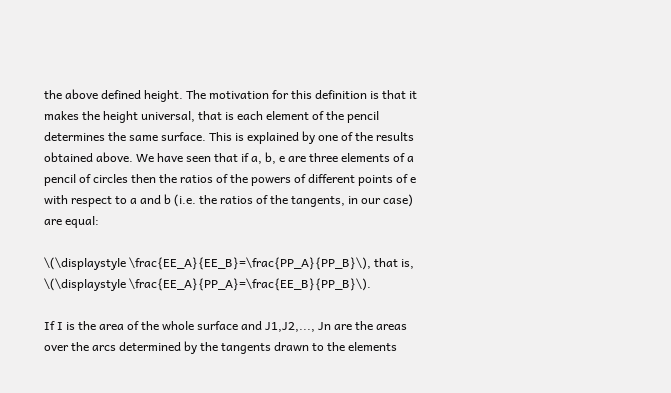the above defined height. The motivation for this definition is that it makes the height universal, that is each element of the pencil determines the same surface. This is explained by one of the results obtained above. We have seen that if a, b, e are three elements of a pencil of circles then the ratios of the powers of different points of e with respect to a and b (i.e. the ratios of the tangents, in our case) are equal:

\(\displaystyle \frac{EE_A}{EE_B}=\frac{PP_A}{PP_B}\), that is, \(\displaystyle \frac{EE_A}{PP_A}=\frac{EE_B}{PP_B}\).

If I is the area of the whole surface and J1,J2,..., Jn are the areas over the arcs determined by the tangents drawn to the elements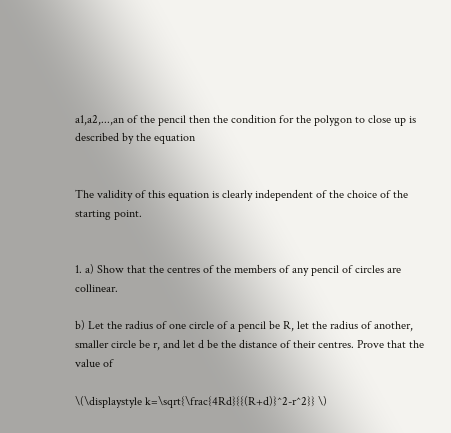a1,a2,...,an of the pencil then the condition for the polygon to close up is described by the equation


The validity of this equation is clearly independent of the choice of the starting point.


1. a) Show that the centres of the members of any pencil of circles are collinear.

b) Let the radius of one circle of a pencil be R, let the radius of another, smaller circle be r, and let d be the distance of their centres. Prove that the value of

\(\displaystyle k=\sqrt{\frac{4Rd}{{(R+d)}^2-r^2}} \)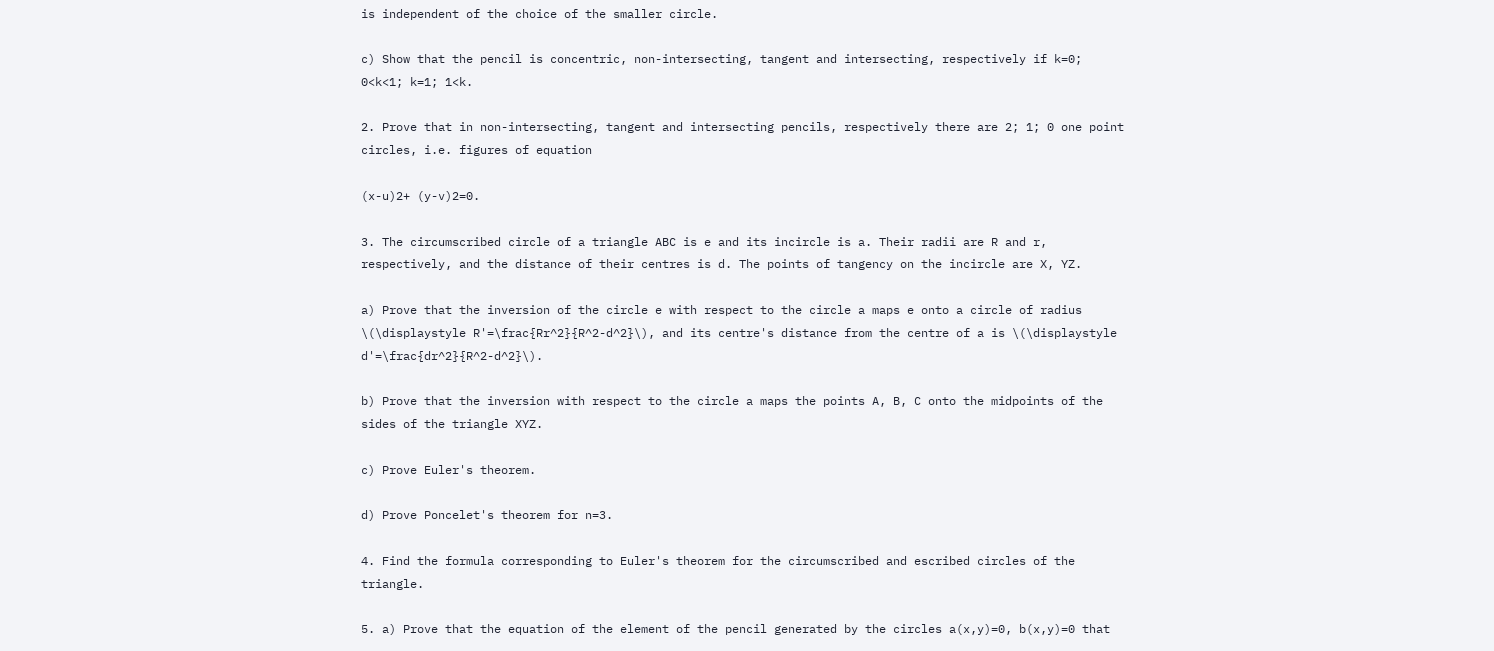is independent of the choice of the smaller circle.

c) Show that the pencil is concentric, non-intersecting, tangent and intersecting, respectively if k=0; 0<k<1; k=1; 1<k.

2. Prove that in non-intersecting, tangent and intersecting pencils, respectively there are 2; 1; 0 one point circles, i.e. figures of equation

(x-u)2+ (y-v)2=0.

3. The circumscribed circle of a triangle ABC is e and its incircle is a. Their radii are R and r, respectively, and the distance of their centres is d. The points of tangency on the incircle are X, YZ.

a) Prove that the inversion of the circle e with respect to the circle a maps e onto a circle of radius \(\displaystyle R'=\frac{Rr^2}{R^2-d^2}\), and its centre's distance from the centre of a is \(\displaystyle d'=\frac{dr^2}{R^2-d^2}\).

b) Prove that the inversion with respect to the circle a maps the points A, B, C onto the midpoints of the sides of the triangle XYZ.

c) Prove Euler's theorem.

d) Prove Poncelet's theorem for n=3.

4. Find the formula corresponding to Euler's theorem for the circumscribed and escribed circles of the triangle.

5. a) Prove that the equation of the element of the pencil generated by the circles a(x,y)=0, b(x,y)=0 that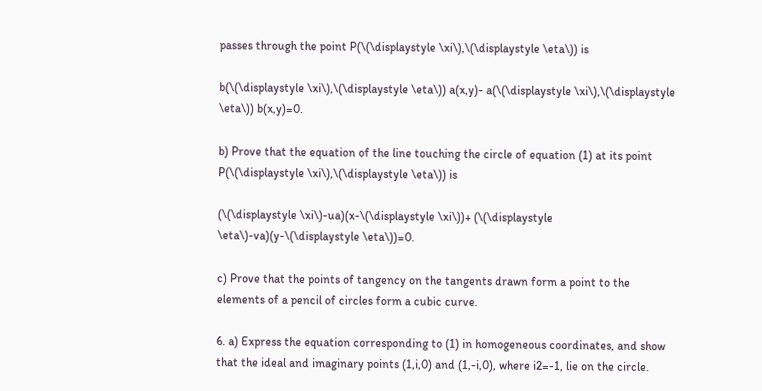passes through the point P(\(\displaystyle \xi\),\(\displaystyle \eta\)) is

b(\(\displaystyle \xi\),\(\displaystyle \eta\)) a(x,y)- a(\(\displaystyle \xi\),\(\displaystyle \eta\)) b(x,y)=0.

b) Prove that the equation of the line touching the circle of equation (1) at its point P(\(\displaystyle \xi\),\(\displaystyle \eta\)) is

(\(\displaystyle \xi\)-ua)(x-\(\displaystyle \xi\))+ (\(\displaystyle \eta\)-va)(y-\(\displaystyle \eta\))=0.

c) Prove that the points of tangency on the tangents drawn form a point to the elements of a pencil of circles form a cubic curve.

6. a) Express the equation corresponding to (1) in homogeneous coordinates, and show that the ideal and imaginary points (1,i,0) and (1,-i,0), where i2=-1, lie on the circle.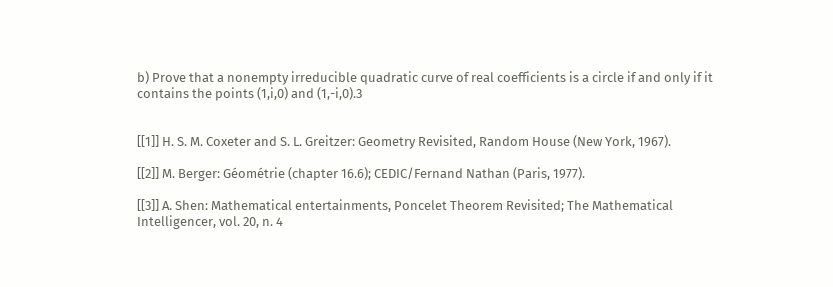b) Prove that a nonempty irreducible quadratic curve of real coefficients is a circle if and only if it contains the points (1,i,0) and (1,-i,0).3


[[1]] H. S. M. Coxeter and S. L. Greitzer: Geometry Revisited, Random House (New York, 1967).

[[2]] M. Berger: Géométrie (chapter 16.6); CEDIC/Fernand Nathan (Paris, 1977).

[[3]] A. Shen: Mathematical entertainments, Poncelet Theorem Revisited; The Mathematical Intelligencer, vol. 20, n. 4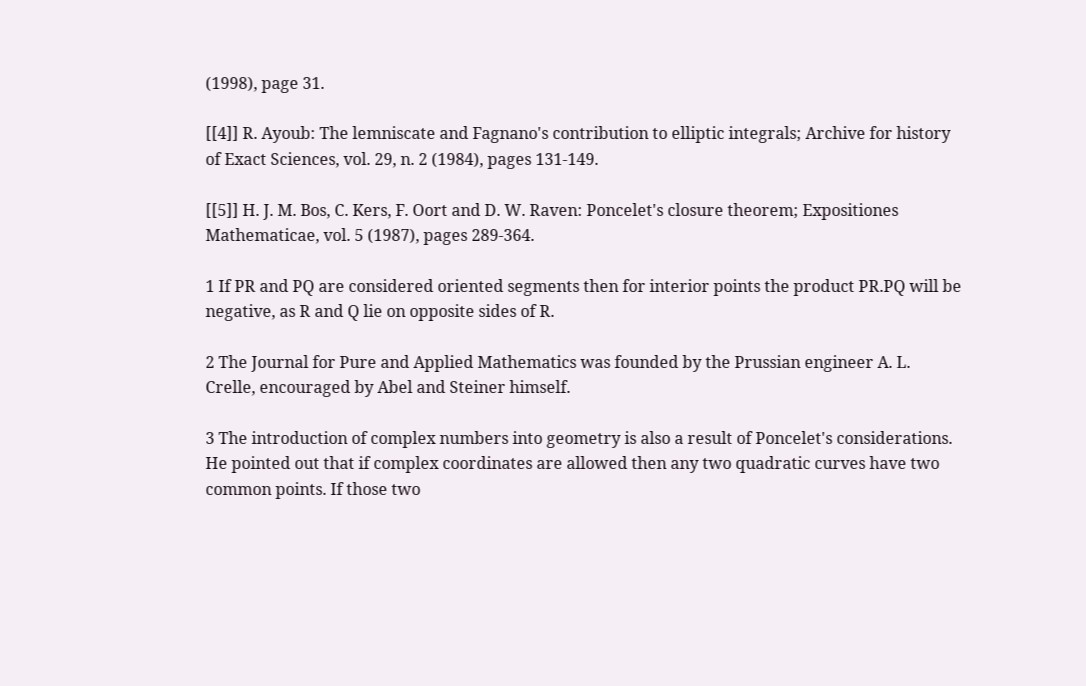(1998), page 31.

[[4]] R. Ayoub: The lemniscate and Fagnano's contribution to elliptic integrals; Archive for history of Exact Sciences, vol. 29, n. 2 (1984), pages 131-149.

[[5]] H. J. M. Bos, C. Kers, F. Oort and D. W. Raven: Poncelet's closure theorem; Expositiones Mathematicae, vol. 5 (1987), pages 289-364.

1 If PR and PQ are considered oriented segments then for interior points the product PR.PQ will be negative, as R and Q lie on opposite sides of R.

2 The Journal for Pure and Applied Mathematics was founded by the Prussian engineer A. L. Crelle, encouraged by Abel and Steiner himself.

3 The introduction of complex numbers into geometry is also a result of Poncelet's considerations. He pointed out that if complex coordinates are allowed then any two quadratic curves have two common points. If those two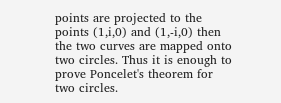points are projected to the points (1,i,0) and (1,-i,0) then the two curves are mapped onto two circles. Thus it is enough to prove Poncelet's theorem for two circles.